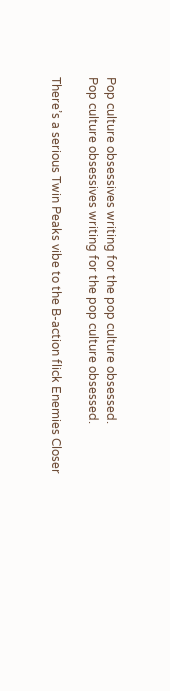Pop culture obsessives writing for the pop culture obsessed.
Pop culture obsessives writing for the pop culture obsessed.

There’s a serious Twin Peaks vibe to the B-action flick Enemies Closer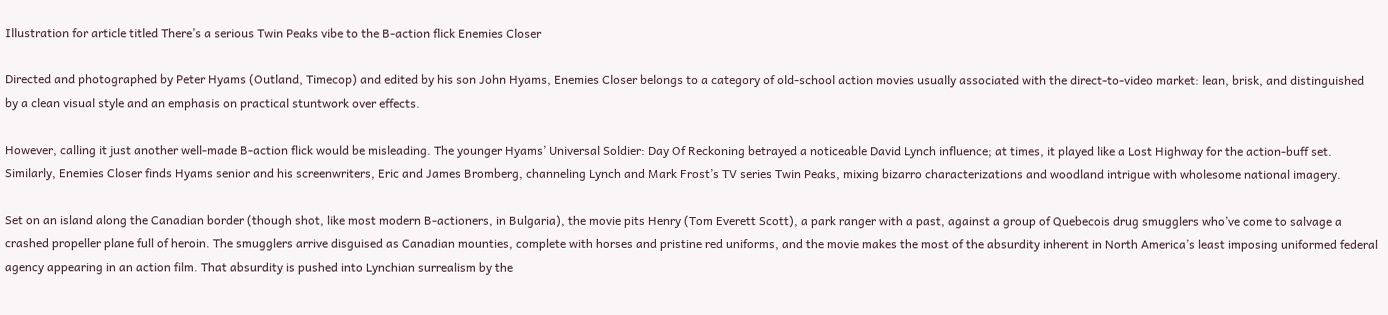Illustration for article titled There’s a serious Twin Peaks vibe to the B-action flick Enemies Closer

Directed and photographed by Peter Hyams (Outland, Timecop) and edited by his son John Hyams, Enemies Closer belongs to a category of old-school action movies usually associated with the direct-to-video market: lean, brisk, and distinguished by a clean visual style and an emphasis on practical stuntwork over effects.

However, calling it just another well-made B-action flick would be misleading. The younger Hyams’ Universal Soldier: Day Of Reckoning betrayed a noticeable David Lynch influence; at times, it played like a Lost Highway for the action-buff set. Similarly, Enemies Closer finds Hyams senior and his screenwriters, Eric and James Bromberg, channeling Lynch and Mark Frost’s TV series Twin Peaks, mixing bizarro characterizations and woodland intrigue with wholesome national imagery.

Set on an island along the Canadian border (though shot, like most modern B-actioners, in Bulgaria), the movie pits Henry (Tom Everett Scott), a park ranger with a past, against a group of Quebecois drug smugglers who’ve come to salvage a crashed propeller plane full of heroin. The smugglers arrive disguised as Canadian mounties, complete with horses and pristine red uniforms, and the movie makes the most of the absurdity inherent in North America’s least imposing uniformed federal agency appearing in an action film. That absurdity is pushed into Lynchian surrealism by the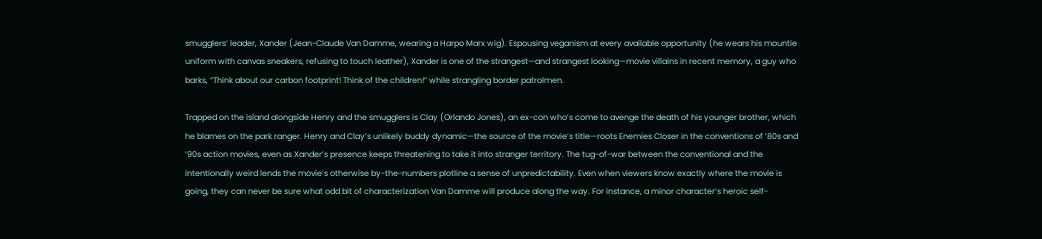smugglers’ leader, Xander (Jean-Claude Van Damme, wearing a Harpo Marx wig). Espousing veganism at every available opportunity (he wears his mountie uniform with canvas sneakers, refusing to touch leather), Xander is one of the strangest—and strangest looking—movie villains in recent memory, a guy who barks, “Think about our carbon footprint! Think of the children!” while strangling border patrolmen.

Trapped on the island alongside Henry and the smugglers is Clay (Orlando Jones), an ex-con who’s come to avenge the death of his younger brother, which he blames on the park ranger. Henry and Clay’s unlikely buddy dynamic—the source of the movie’s title—roots Enemies Closer in the conventions of ’80s and ’90s action movies, even as Xander’s presence keeps threatening to take it into stranger territory. The tug-of-war between the conventional and the intentionally weird lends the movie’s otherwise by-the-numbers plotline a sense of unpredictability. Even when viewers know exactly where the movie is going, they can never be sure what odd bit of characterization Van Damme will produce along the way. For instance, a minor character’s heroic self-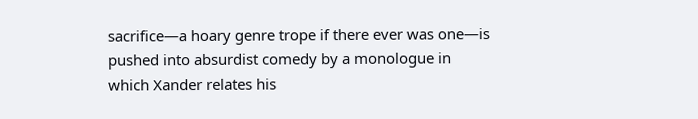sacrifice—a hoary genre trope if there ever was one—is pushed into absurdist comedy by a monologue in which Xander relates his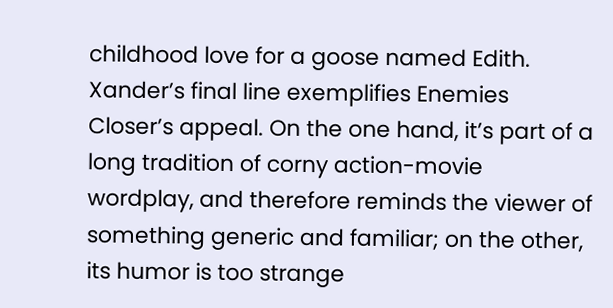childhood love for a goose named Edith. Xander’s final line exemplifies Enemies Closer’s appeal. On the one hand, it’s part of a long tradition of corny action-movie wordplay, and therefore reminds the viewer of something generic and familiar; on the other, its humor is too strange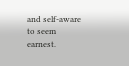and self-aware to seem earnest.